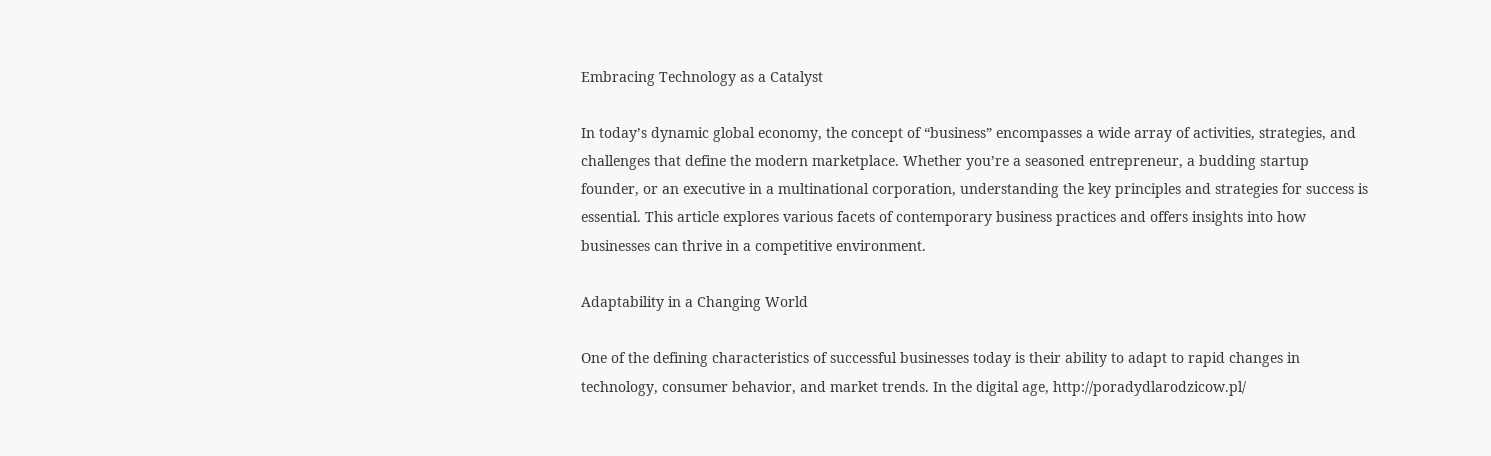Embracing Technology as a Catalyst

In today’s dynamic global economy, the concept of “business” encompasses a wide array of activities, strategies, and challenges that define the modern marketplace. Whether you’re a seasoned entrepreneur, a budding startup founder, or an executive in a multinational corporation, understanding the key principles and strategies for success is essential. This article explores various facets of contemporary business practices and offers insights into how businesses can thrive in a competitive environment.

Adaptability in a Changing World

One of the defining characteristics of successful businesses today is their ability to adapt to rapid changes in technology, consumer behavior, and market trends. In the digital age, http://poradydlarodzicow.pl/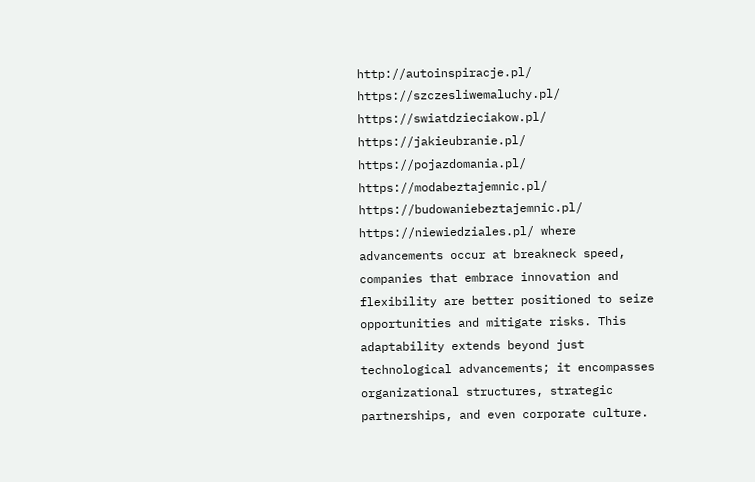http://autoinspiracje.pl/ https://szczesliwemaluchy.pl/ https://swiatdzieciakow.pl/ https://jakieubranie.pl/ https://pojazdomania.pl/ https://modabeztajemnic.pl/ https://budowaniebeztajemnic.pl/ https://niewiedziales.pl/ where advancements occur at breakneck speed, companies that embrace innovation and flexibility are better positioned to seize opportunities and mitigate risks. This adaptability extends beyond just technological advancements; it encompasses organizational structures, strategic partnerships, and even corporate culture.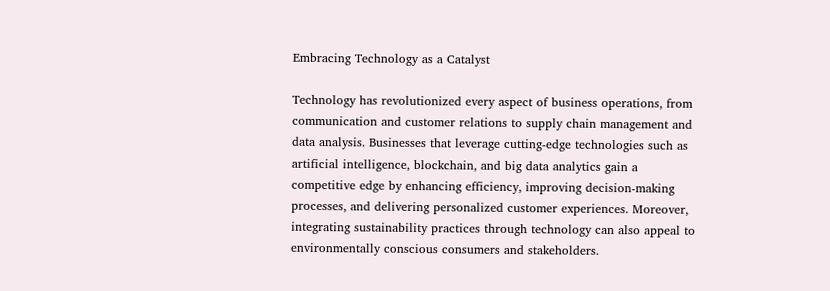Embracing Technology as a Catalyst

Technology has revolutionized every aspect of business operations, from communication and customer relations to supply chain management and data analysis. Businesses that leverage cutting-edge technologies such as artificial intelligence, blockchain, and big data analytics gain a competitive edge by enhancing efficiency, improving decision-making processes, and delivering personalized customer experiences. Moreover, integrating sustainability practices through technology can also appeal to environmentally conscious consumers and stakeholders.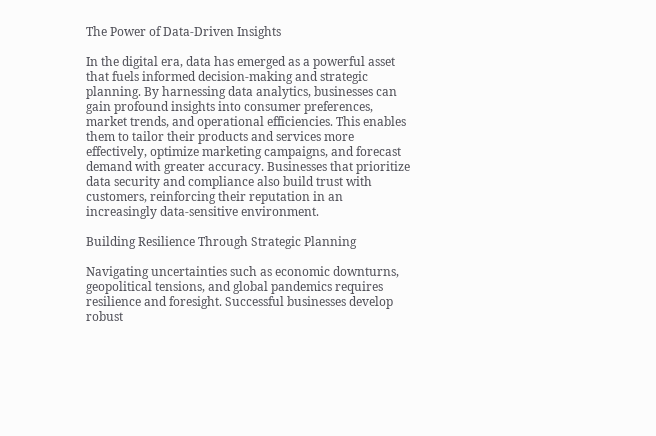The Power of Data-Driven Insights

In the digital era, data has emerged as a powerful asset that fuels informed decision-making and strategic planning. By harnessing data analytics, businesses can gain profound insights into consumer preferences, market trends, and operational efficiencies. This enables them to tailor their products and services more effectively, optimize marketing campaigns, and forecast demand with greater accuracy. Businesses that prioritize data security and compliance also build trust with customers, reinforcing their reputation in an increasingly data-sensitive environment.

Building Resilience Through Strategic Planning

Navigating uncertainties such as economic downturns, geopolitical tensions, and global pandemics requires resilience and foresight. Successful businesses develop robust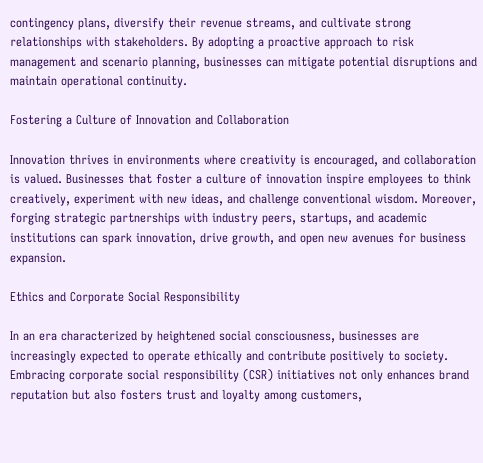contingency plans, diversify their revenue streams, and cultivate strong relationships with stakeholders. By adopting a proactive approach to risk management and scenario planning, businesses can mitigate potential disruptions and maintain operational continuity.

Fostering a Culture of Innovation and Collaboration

Innovation thrives in environments where creativity is encouraged, and collaboration is valued. Businesses that foster a culture of innovation inspire employees to think creatively, experiment with new ideas, and challenge conventional wisdom. Moreover, forging strategic partnerships with industry peers, startups, and academic institutions can spark innovation, drive growth, and open new avenues for business expansion.

Ethics and Corporate Social Responsibility

In an era characterized by heightened social consciousness, businesses are increasingly expected to operate ethically and contribute positively to society. Embracing corporate social responsibility (CSR) initiatives not only enhances brand reputation but also fosters trust and loyalty among customers,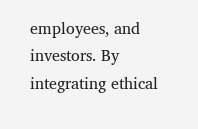employees, and investors. By integrating ethical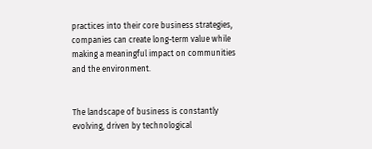practices into their core business strategies, companies can create long-term value while making a meaningful impact on communities and the environment.


The landscape of business is constantly evolving, driven by technological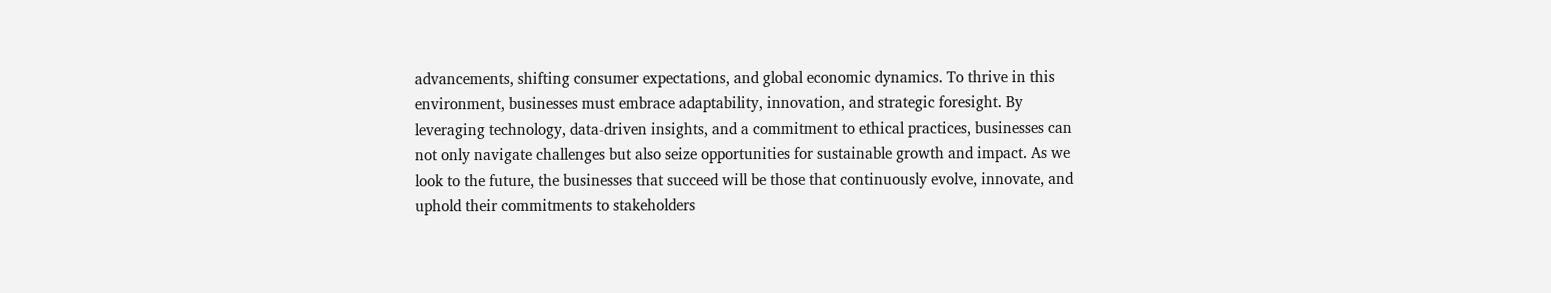advancements, shifting consumer expectations, and global economic dynamics. To thrive in this environment, businesses must embrace adaptability, innovation, and strategic foresight. By leveraging technology, data-driven insights, and a commitment to ethical practices, businesses can not only navigate challenges but also seize opportunities for sustainable growth and impact. As we look to the future, the businesses that succeed will be those that continuously evolve, innovate, and uphold their commitments to stakeholders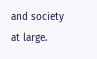and society at large.